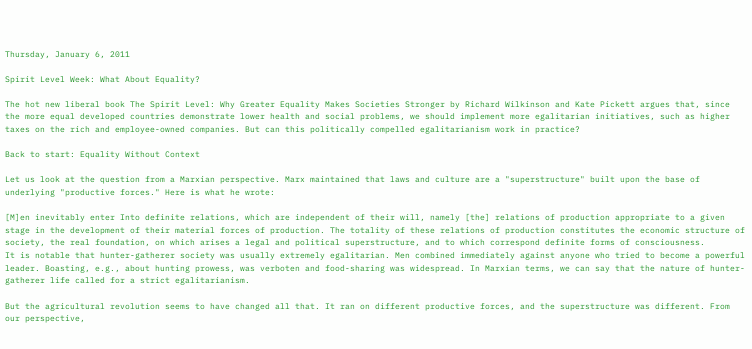Thursday, January 6, 2011

Spirit Level Week: What About Equality?

The hot new liberal book The Spirit Level: Why Greater Equality Makes Societies Stronger by Richard Wilkinson and Kate Pickett argues that, since the more equal developed countries demonstrate lower health and social problems, we should implement more egalitarian initiatives, such as higher taxes on the rich and employee-owned companies. But can this politically compelled egalitarianism work in practice?

Back to start: Equality Without Context

Let us look at the question from a Marxian perspective. Marx maintained that laws and culture are a "superstructure" built upon the base of underlying "productive forces." Here is what he wrote:

[M]en inevitably enter Into definite relations, which are independent of their will, namely [the] relations of production appropriate to a given stage in the development of their material forces of production. The totality of these relations of production constitutes the economic structure of society, the real foundation, on which arises a legal and political superstructure, and to which correspond definite forms of consciousness.
It is notable that hunter-gatherer society was usually extremely egalitarian. Men combined immediately against anyone who tried to become a powerful leader. Boasting, e.g., about hunting prowess, was verboten and food-sharing was widespread. In Marxian terms, we can say that the nature of hunter-gatherer life called for a strict egalitarianism.

But the agricultural revolution seems to have changed all that. It ran on different productive forces, and the superstructure was different. From our perspective,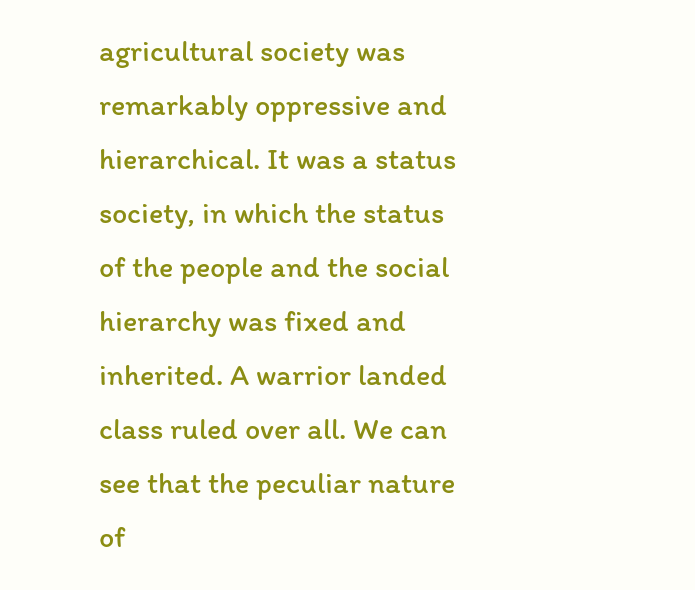agricultural society was remarkably oppressive and hierarchical. It was a status society, in which the status of the people and the social hierarchy was fixed and inherited. A warrior landed class ruled over all. We can see that the peculiar nature of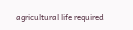agricultural life required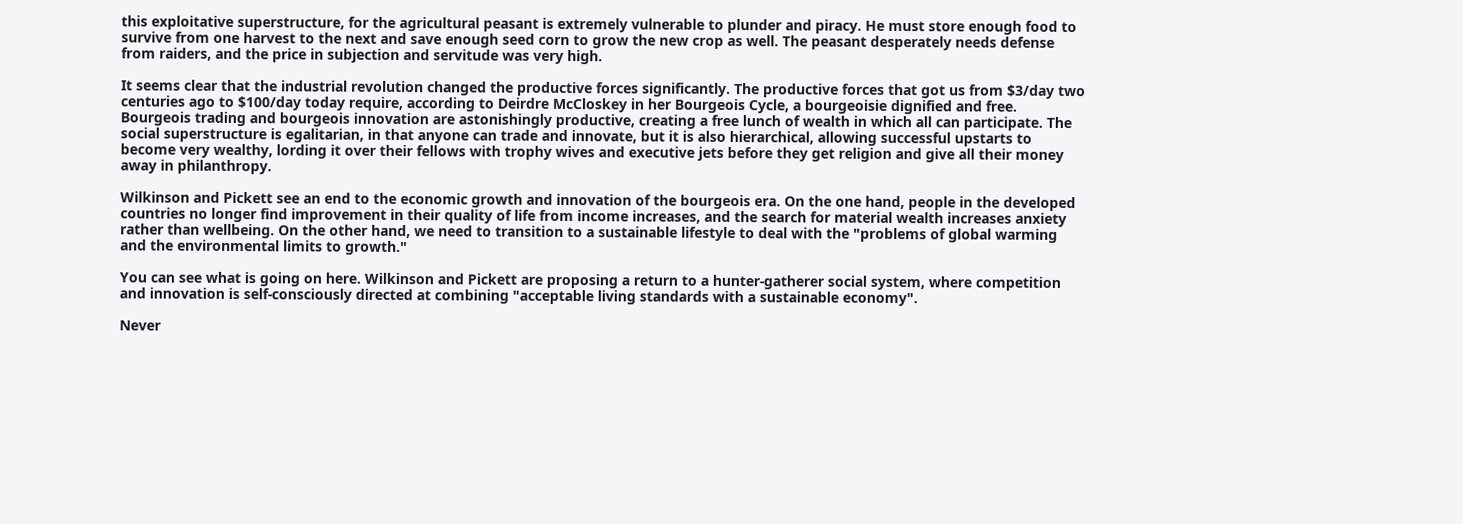this exploitative superstructure, for the agricultural peasant is extremely vulnerable to plunder and piracy. He must store enough food to survive from one harvest to the next and save enough seed corn to grow the new crop as well. The peasant desperately needs defense from raiders, and the price in subjection and servitude was very high.

It seems clear that the industrial revolution changed the productive forces significantly. The productive forces that got us from $3/day two centuries ago to $100/day today require, according to Deirdre McCloskey in her Bourgeois Cycle, a bourgeoisie dignified and free. Bourgeois trading and bourgeois innovation are astonishingly productive, creating a free lunch of wealth in which all can participate. The social superstructure is egalitarian, in that anyone can trade and innovate, but it is also hierarchical, allowing successful upstarts to become very wealthy, lording it over their fellows with trophy wives and executive jets before they get religion and give all their money away in philanthropy.

Wilkinson and Pickett see an end to the economic growth and innovation of the bourgeois era. On the one hand, people in the developed countries no longer find improvement in their quality of life from income increases, and the search for material wealth increases anxiety rather than wellbeing. On the other hand, we need to transition to a sustainable lifestyle to deal with the "problems of global warming and the environmental limits to growth."

You can see what is going on here. Wilkinson and Pickett are proposing a return to a hunter-gatherer social system, where competition and innovation is self-consciously directed at combining "acceptable living standards with a sustainable economy".

Never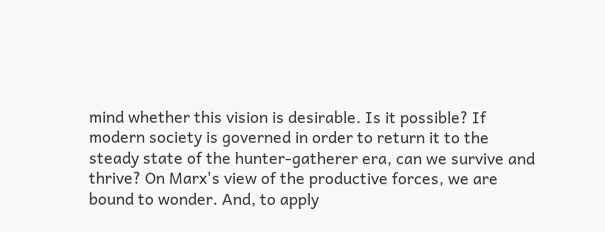mind whether this vision is desirable. Is it possible? If modern society is governed in order to return it to the steady state of the hunter-gatherer era, can we survive and thrive? On Marx's view of the productive forces, we are bound to wonder. And, to apply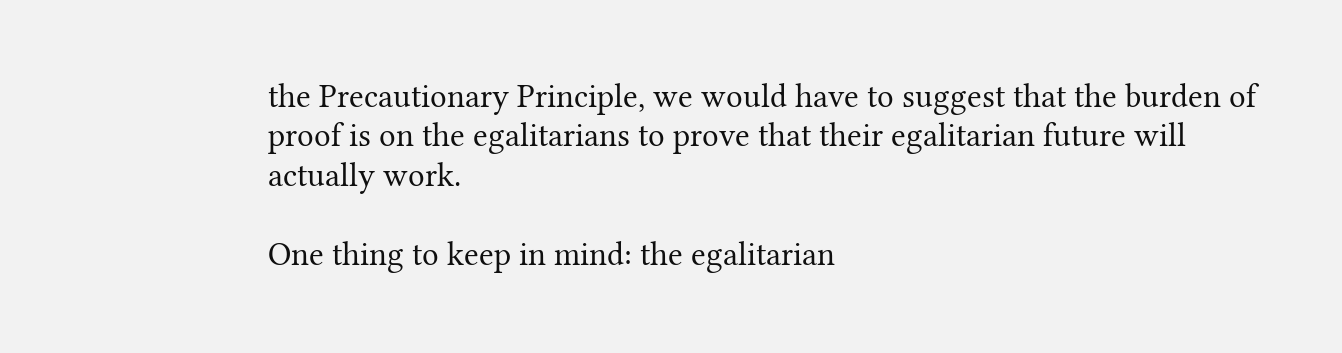the Precautionary Principle, we would have to suggest that the burden of proof is on the egalitarians to prove that their egalitarian future will actually work.

One thing to keep in mind: the egalitarian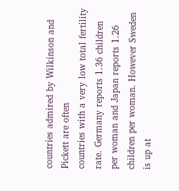countries admired by Wilkinson and Pickett are often
countries with a very low total fertility rate. Germany reports 1.36 children per woman and Japan reports 1.26 children per woman. However Sweden is up at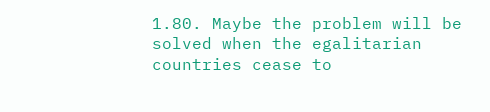1.80. Maybe the problem will be solved when the egalitarian countries cease to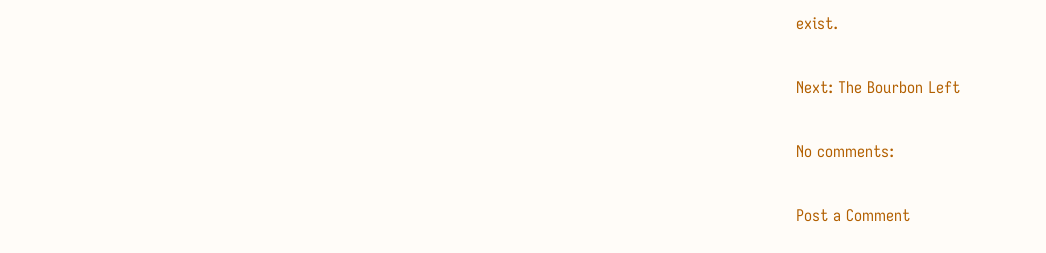exist.

Next: The Bourbon Left

No comments:

Post a Comment